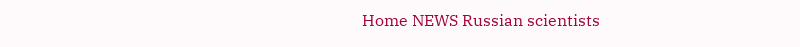Home NEWS Russian scientists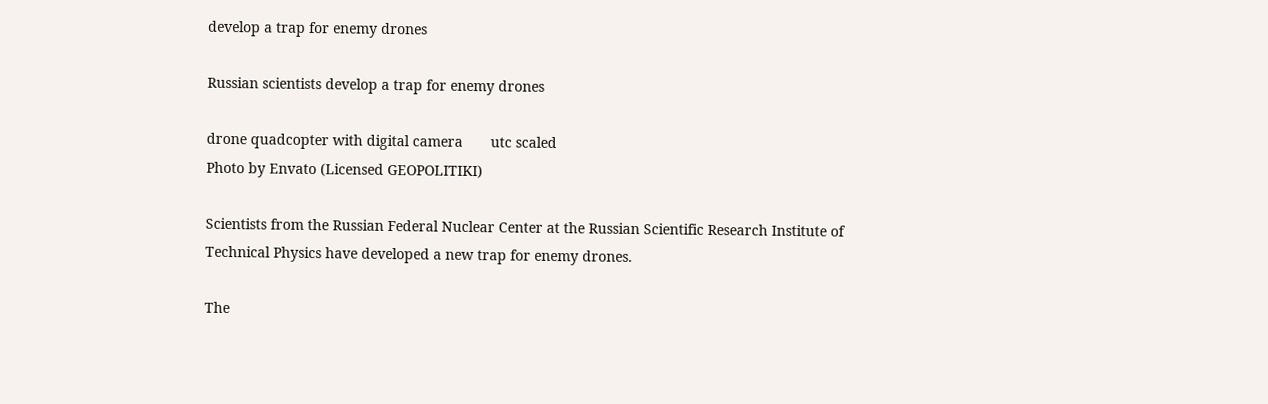develop a trap for enemy drones

Russian scientists develop a trap for enemy drones

drone quadcopter with digital camera       utc scaled
Photo by Envato (Licensed GEOPOLITIKI)

Scientists from the Russian Federal Nuclear Center at the Russian Scientific Research Institute of Technical Physics have developed a new trap for enemy drones.

The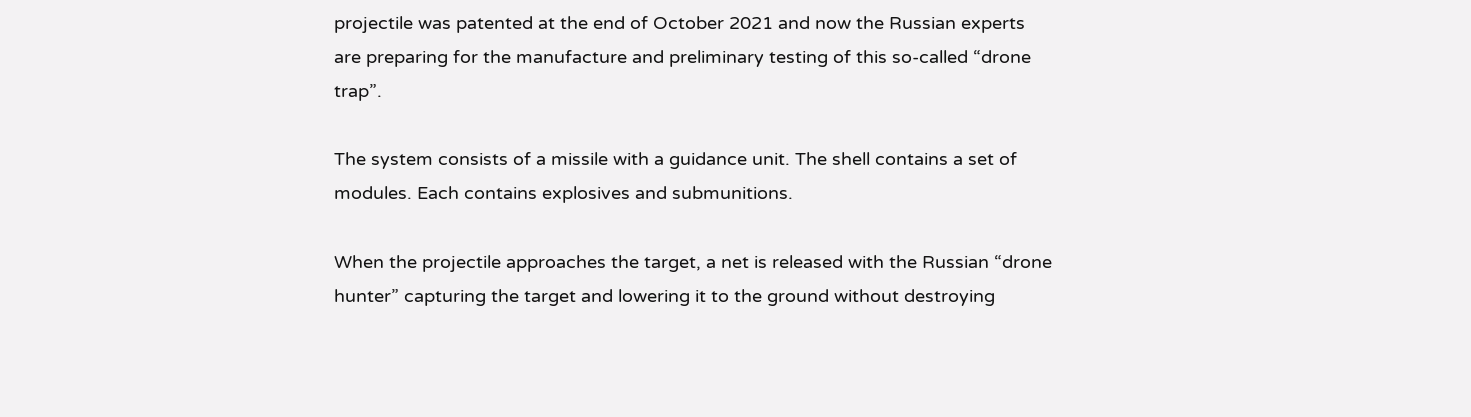projectile was patented at the end of October 2021 and now the Russian experts are preparing for the manufacture and preliminary testing of this so-called “drone trap”.

The system consists of a missile with a guidance unit. The shell contains a set of modules. Each contains explosives and submunitions.

When the projectile approaches the target, a net is released with the Russian “drone hunter” capturing the target and lowering it to the ground without destroying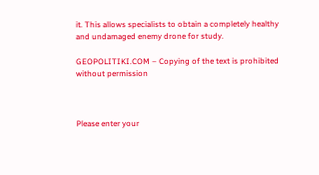it. This allows specialists to obtain a completely healthy and undamaged enemy drone for study.

GEOPOLITIKI.COM – Copying of the text is prohibited without permission



Please enter your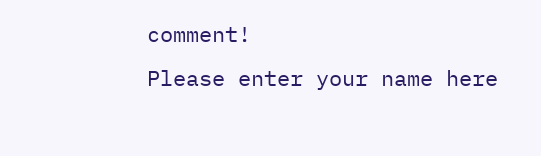comment!
Please enter your name here